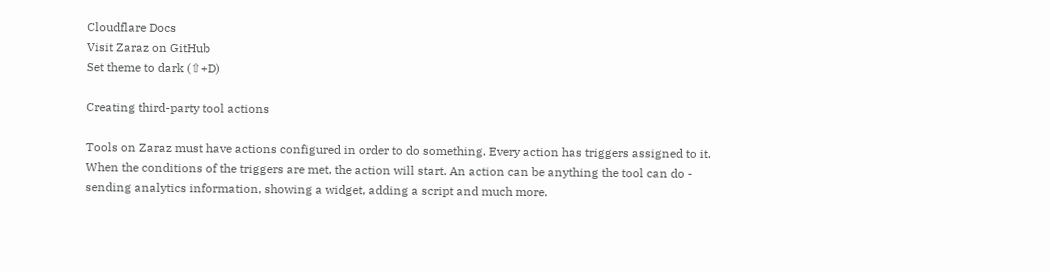Cloudflare Docs
Visit Zaraz on GitHub
Set theme to dark (⇧+D)

Creating third-party tool actions

Tools on Zaraz must have actions configured in order to do something. Every action has triggers assigned to it. When the conditions of the triggers are met, the action will start. An action can be anything the tool can do - sending analytics information, showing a widget, adding a script and much more.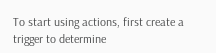To start using actions, first create a trigger to determine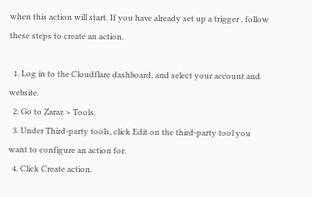when this action will start. If you have already set up a trigger , follow these steps to create an action.

  1. Log in to the Cloudflare dashboard, and select your account and website.
  2. Go to Zaraz > Tools.
  3. Under Third-party tools, click Edit on the third-party tool you want to configure an action for.
  4. Click Create action.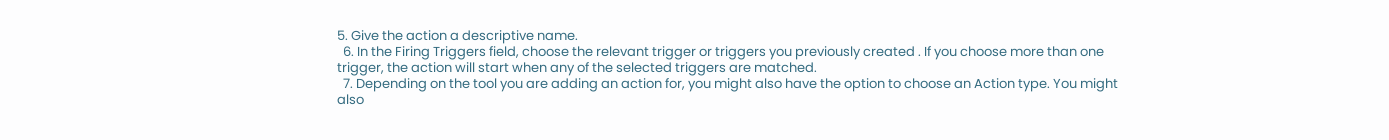5. Give the action a descriptive name.
  6. In the Firing Triggers field, choose the relevant trigger or triggers you previously created . If you choose more than one trigger, the action will start when any of the selected triggers are matched.
  7. Depending on the tool you are adding an action for, you might also have the option to choose an Action type. You might also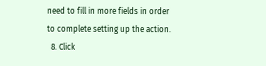need to fill in more fields in order to complete setting up the action.
  8. Click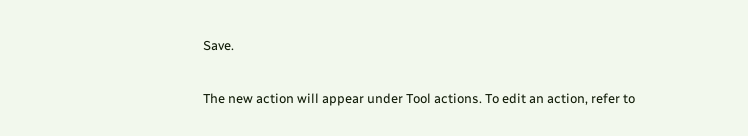Save.

The new action will appear under Tool actions. To edit an action, refer to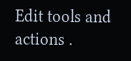Edit tools and actions .